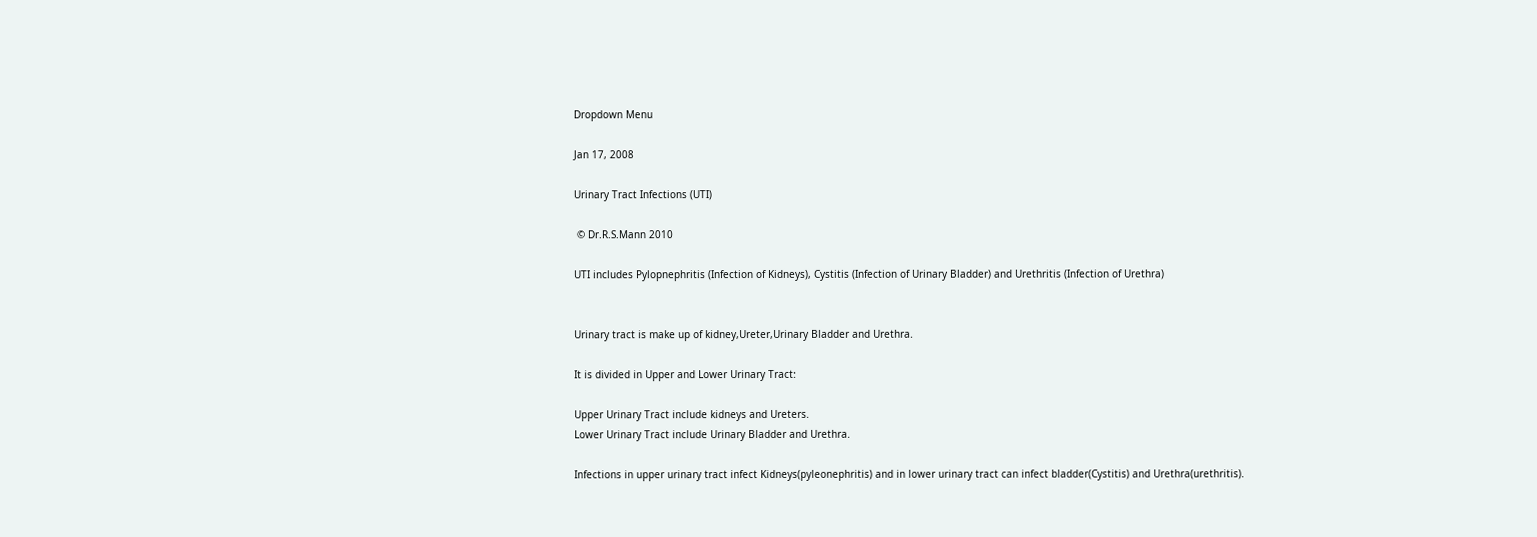Dropdown Menu

Jan 17, 2008

Urinary Tract Infections (UTI)

 © Dr.R.S.Mann 2010

UTI includes Pylopnephritis (Infection of Kidneys), Cystitis (Infection of Urinary Bladder) and Urethritis (Infection of Urethra)


Urinary tract is make up of kidney,Ureter,Urinary Bladder and Urethra.

It is divided in Upper and Lower Urinary Tract:

Upper Urinary Tract include kidneys and Ureters.
Lower Urinary Tract include Urinary Bladder and Urethra.

Infections in upper urinary tract infect Kidneys(pyleonephritis) and in lower urinary tract can infect bladder(Cystitis) and Urethra(urethritis).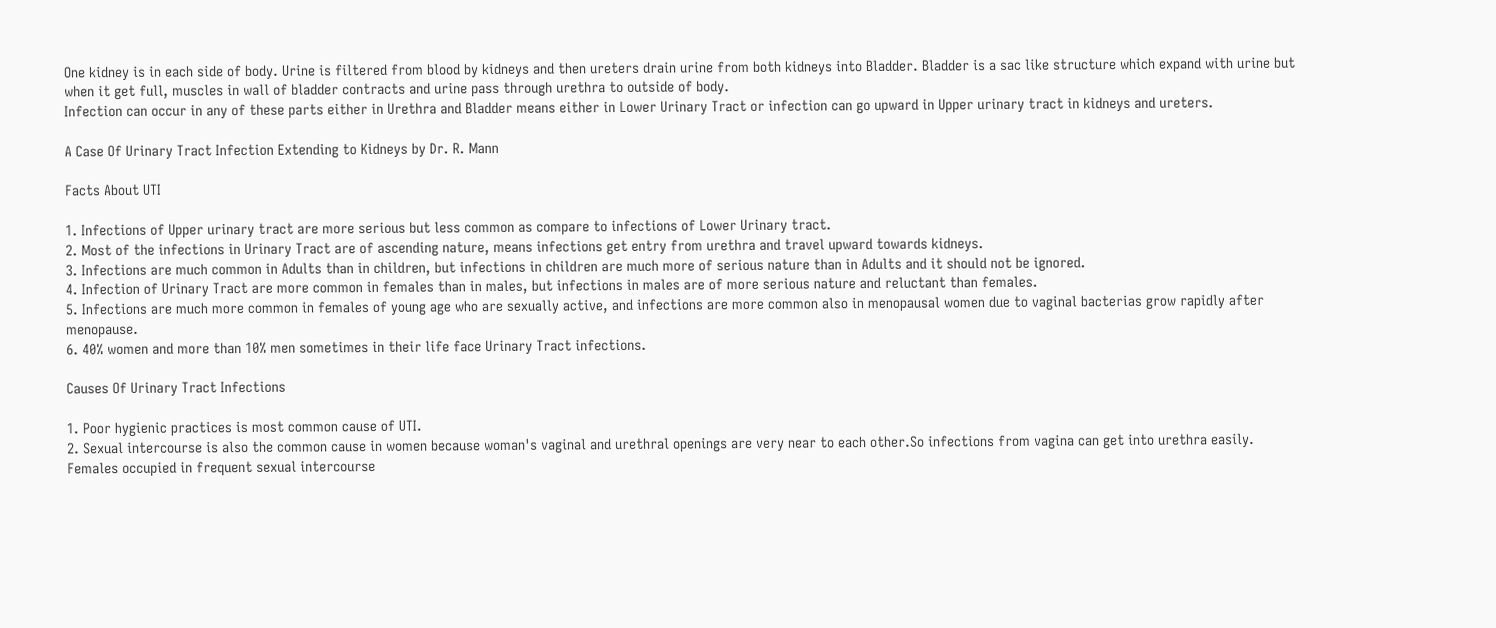One kidney is in each side of body. Urine is filtered from blood by kidneys and then ureters drain urine from both kidneys into Bladder. Bladder is a sac like structure which expand with urine but when it get full, muscles in wall of bladder contracts and urine pass through urethra to outside of body.
Infection can occur in any of these parts either in Urethra and Bladder means either in Lower Urinary Tract or infection can go upward in Upper urinary tract in kidneys and ureters.

A Case Of Urinary Tract Infection Extending to Kidneys by Dr. R. Mann

Facts About UTI

1. Infections of Upper urinary tract are more serious but less common as compare to infections of Lower Urinary tract.
2. Most of the infections in Urinary Tract are of ascending nature, means infections get entry from urethra and travel upward towards kidneys.
3. Infections are much common in Adults than in children, but infections in children are much more of serious nature than in Adults and it should not be ignored.
4. Infection of Urinary Tract are more common in females than in males, but infections in males are of more serious nature and reluctant than females.
5. Infections are much more common in females of young age who are sexually active, and infections are more common also in menopausal women due to vaginal bacterias grow rapidly after menopause.
6. 40% women and more than 10% men sometimes in their life face Urinary Tract infections.

Causes Of Urinary Tract Infections

1. Poor hygienic practices is most common cause of UTI.
2. Sexual intercourse is also the common cause in women because woman's vaginal and urethral openings are very near to each other.So infections from vagina can get into urethra easily. Females occupied in frequent sexual intercourse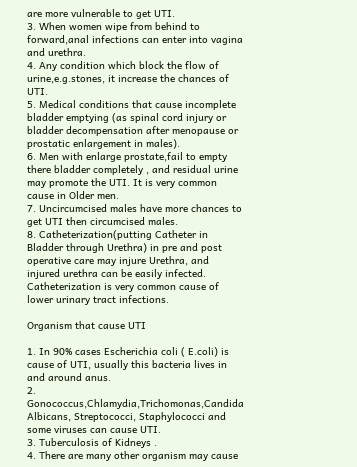are more vulnerable to get UTI.
3. When women wipe from behind to forward,anal infections can enter into vagina and urethra.
4. Any condition which block the flow of urine,e.g.stones, it increase the chances of UTI.
5. Medical conditions that cause incomplete bladder emptying (as spinal cord injury or bladder decompensation after menopause or prostatic enlargement in males).
6. Men with enlarge prostate,fail to empty there bladder completely , and residual urine may promote the UTI. It is very common cause in Older men.
7. Uncircumcised males have more chances to get UTI then circumcised males.
8. Catheterization(putting Catheter in Bladder through Urethra) in pre and post operative care may injure Urethra, and injured urethra can be easily infected. Catheterization is very common cause of lower urinary tract infections.

Organism that cause UTI

1. In 90% cases Escherichia coli ( E.coli) is cause of UTI, usually this bacteria lives in and around anus.
2. Gonococcus,Chlamydia,Trichomonas,Candida Albicans, Streptococci, Staphylococci and some viruses can cause UTI.
3. Tuberculosis of Kidneys .
4. There are many other organism may cause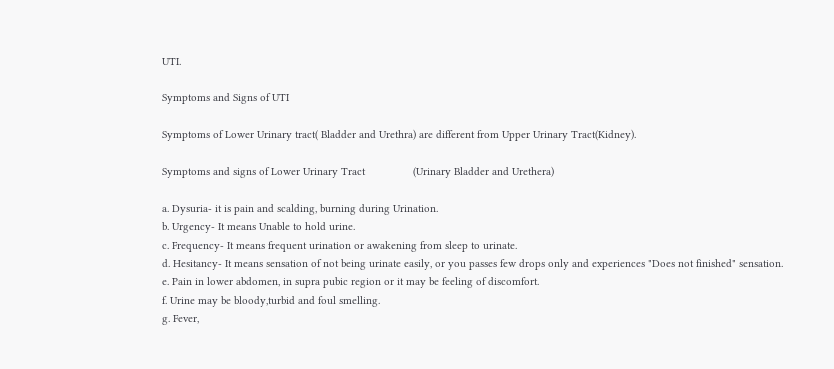UTI.

Symptoms and Signs of UTI

Symptoms of Lower Urinary tract( Bladder and Urethra) are different from Upper Urinary Tract(Kidney).

Symptoms and signs of Lower Urinary Tract                (Urinary Bladder and Urethera)

a. Dysuria- it is pain and scalding, burning during Urination.
b. Urgency- It means Unable to hold urine.
c. Frequency- It means frequent urination or awakening from sleep to urinate.
d. Hesitancy- It means sensation of not being urinate easily, or you passes few drops only and experiences "Does not finished" sensation.
e. Pain in lower abdomen, in supra pubic region or it may be feeling of discomfort.
f. Urine may be bloody,turbid and foul smelling.
g. Fever,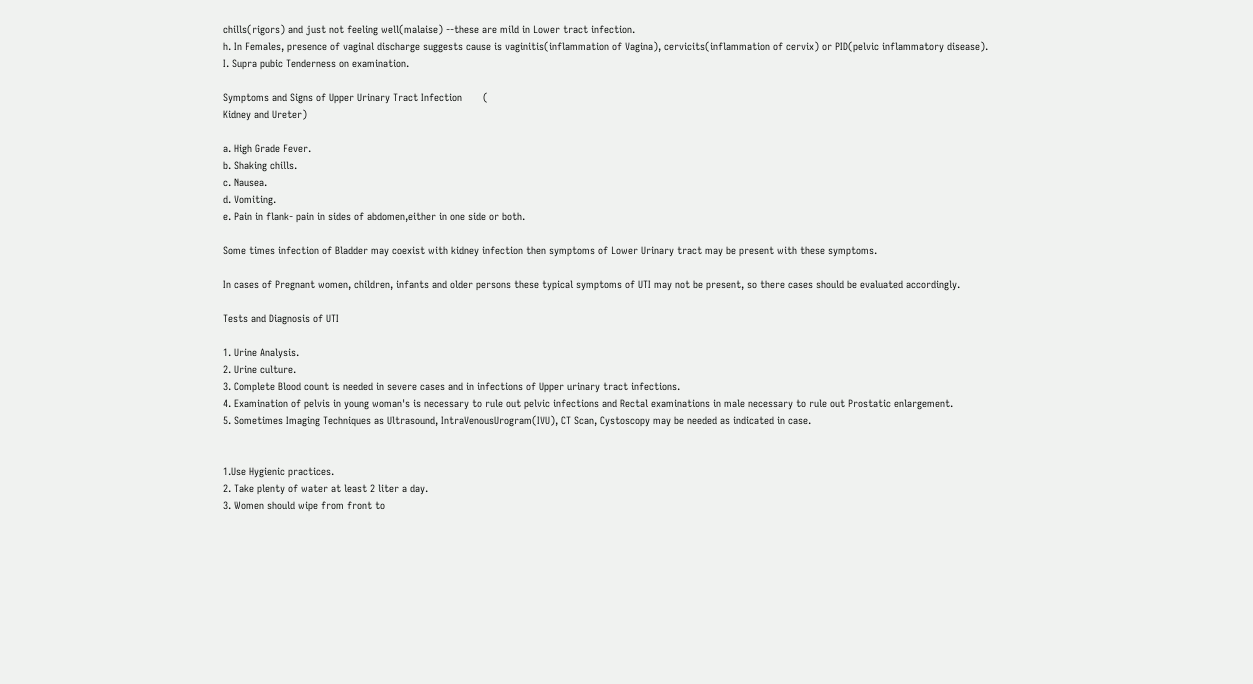chills(rigors) and just not feeling well(malaise) --these are mild in Lower tract infection.
h. In Females, presence of vaginal discharge suggests cause is vaginitis(inflammation of Vagina), cervicits(inflammation of cervix) or PID(pelvic inflammatory disease).
I. Supra pubic Tenderness on examination.

Symptoms and Signs of Upper Urinary Tract Infection       (
Kidney and Ureter)

a. High Grade Fever.
b. Shaking chills.
c. Nausea.
d. Vomiting.
e. Pain in flank- pain in sides of abdomen,either in one side or both.

Some times infection of Bladder may coexist with kidney infection then symptoms of Lower Urinary tract may be present with these symptoms.

In cases of Pregnant women, children, infants and older persons these typical symptoms of UTI may not be present, so there cases should be evaluated accordingly.

Tests and Diagnosis of UTI

1. Urine Analysis.
2. Urine culture.
3. Complete Blood count is needed in severe cases and in infections of Upper urinary tract infections.
4. Examination of pelvis in young woman's is necessary to rule out pelvic infections and Rectal examinations in male necessary to rule out Prostatic enlargement.
5. Sometimes Imaging Techniques as Ultrasound, IntraVenousUrogram(IVU), CT Scan, Cystoscopy may be needed as indicated in case.


1.Use Hygienic practices.
2. Take plenty of water at least 2 liter a day.
3. Women should wipe from front to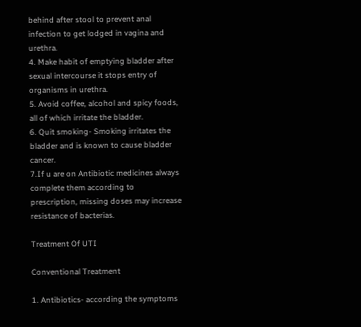behind after stool to prevent anal infection to get lodged in vagina and urethra.
4. Make habit of emptying bladder after sexual intercourse it stops entry of organisms in urethra.
5. Avoid coffee, alcohol and spicy foods, all of which irritate the bladder.
6. Quit smoking- Smoking irritates the bladder and is known to cause bladder cancer.
7.If u are on Antibiotic medicines always complete them according to prescription, missing doses may increase resistance of bacterias.

Treatment Of UTI

Conventional Treatment

1. Antibiotics- according the symptoms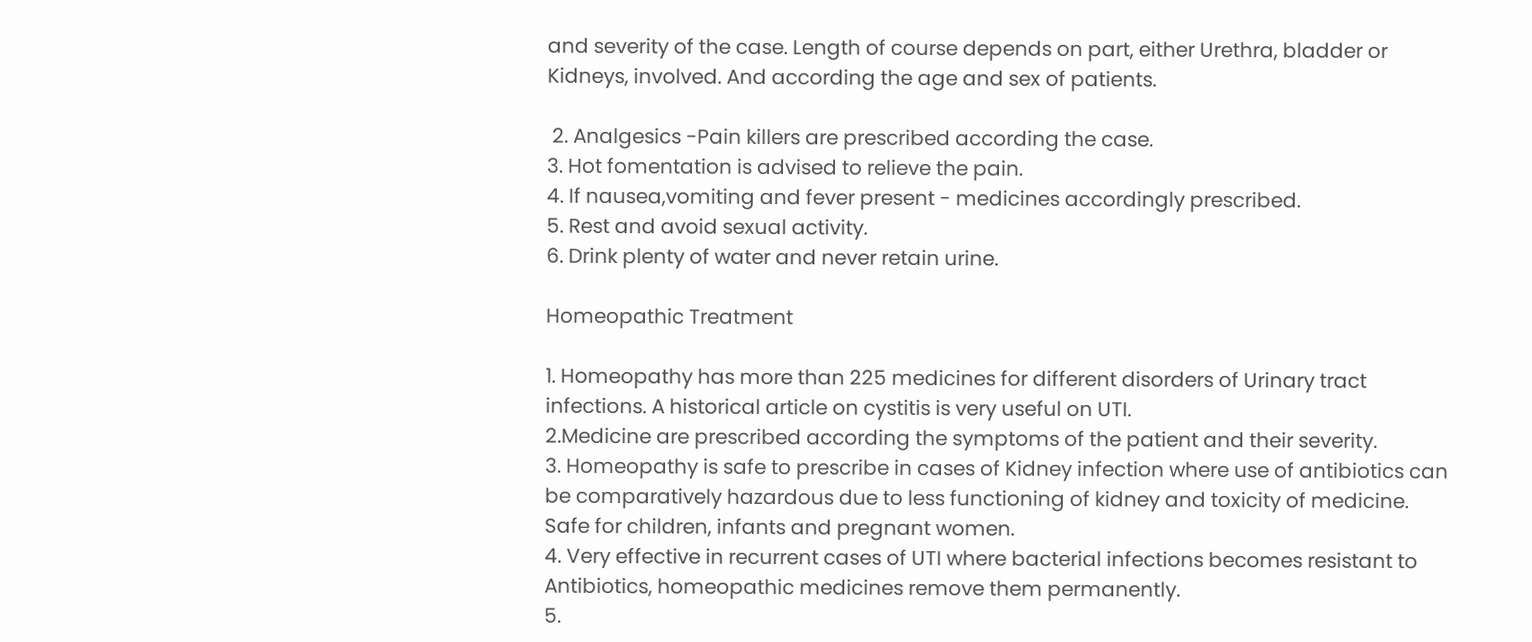and severity of the case. Length of course depends on part, either Urethra, bladder or Kidneys, involved. And according the age and sex of patients.

 2. Analgesics -Pain killers are prescribed according the case.
3. Hot fomentation is advised to relieve the pain.
4. If nausea,vomiting and fever present - medicines accordingly prescribed.
5. Rest and avoid sexual activity.
6. Drink plenty of water and never retain urine.

Homeopathic Treatment

1. Homeopathy has more than 225 medicines for different disorders of Urinary tract infections. A historical article on cystitis is very useful on UTI.
2.Medicine are prescribed according the symptoms of the patient and their severity.
3. Homeopathy is safe to prescribe in cases of Kidney infection where use of antibiotics can be comparatively hazardous due to less functioning of kidney and toxicity of medicine. Safe for children, infants and pregnant women.
4. Very effective in recurrent cases of UTI where bacterial infections becomes resistant to Antibiotics, homeopathic medicines remove them permanently.
5.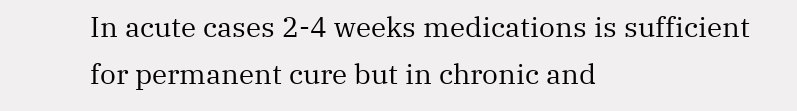In acute cases 2-4 weeks medications is sufficient for permanent cure but in chronic and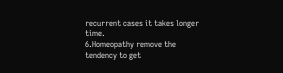recurrent cases it takes longer time.
6.Homeopathy remove the tendency to get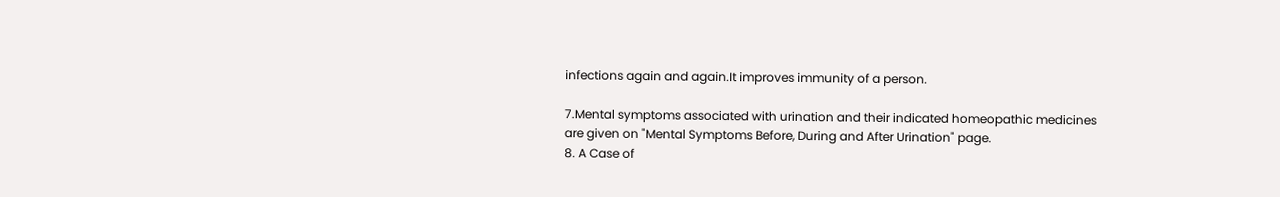infections again and again.It improves immunity of a person.

7.Mental symptoms associated with urination and their indicated homeopathic medicines are given on "Mental Symptoms Before, During and After Urination" page.
8. A Case of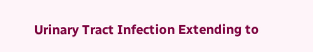Urinary Tract Infection Extending to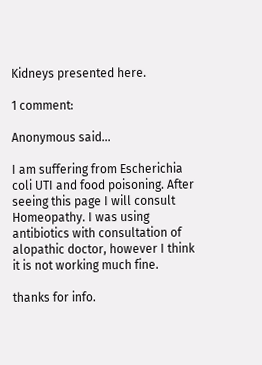Kidneys presented here.

1 comment:

Anonymous said...

I am suffering from Escherichia coli UTI and food poisoning. After seeing this page I will consult Homeopathy. I was using antibiotics with consultation of alopathic doctor, however I think it is not working much fine.

thanks for info.